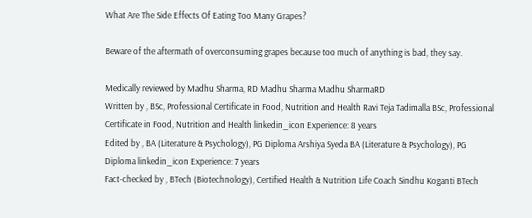What Are The Side Effects Of Eating Too Many Grapes?

Beware of the aftermath of overconsuming grapes because too much of anything is bad, they say.

Medically reviewed by Madhu Sharma, RD Madhu Sharma Madhu SharmaRD
Written by , BSc, Professional Certificate in Food, Nutrition and Health Ravi Teja Tadimalla BSc, Professional Certificate in Food, Nutrition and Health linkedin_icon Experience: 8 years
Edited by , BA (Literature & Psychology), PG Diploma Arshiya Syeda BA (Literature & Psychology), PG Diploma linkedin_icon Experience: 7 years
Fact-checked by , BTech (Biotechnology), Certified Health & Nutrition Life Coach Sindhu Koganti BTech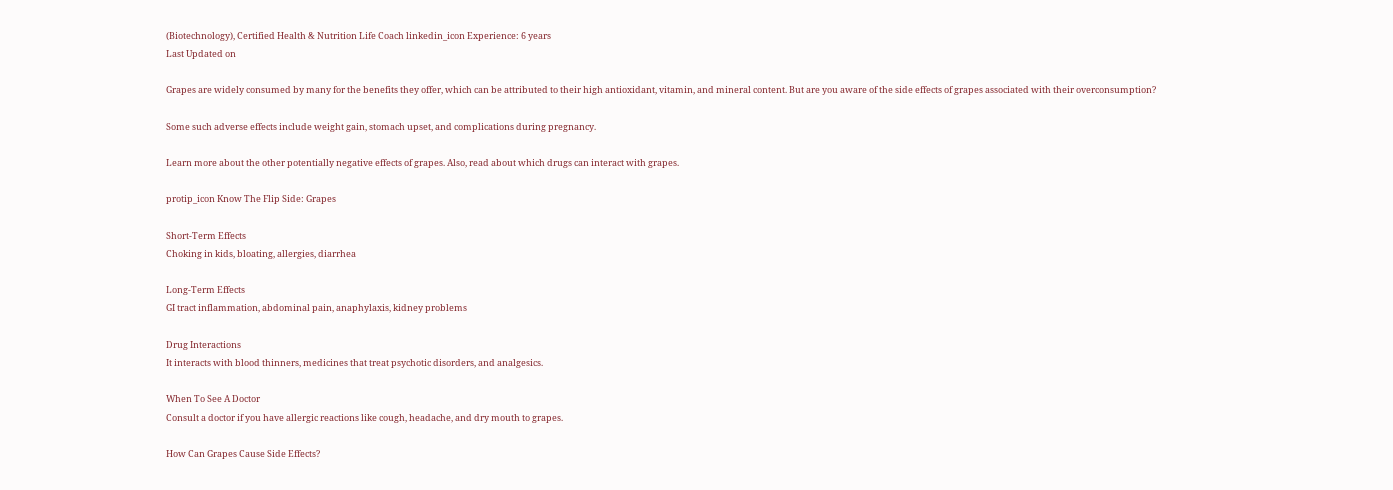(Biotechnology), Certified Health & Nutrition Life Coach linkedin_icon Experience: 6 years
Last Updated on

Grapes are widely consumed by many for the benefits they offer, which can be attributed to their high antioxidant, vitamin, and mineral content. But are you aware of the side effects of grapes associated with their overconsumption?

Some such adverse effects include weight gain, stomach upset, and complications during pregnancy.

Learn more about the other potentially negative effects of grapes. Also, read about which drugs can interact with grapes.

protip_icon Know The Flip Side: Grapes

Short-Term Effects
Choking in kids, bloating, allergies, diarrhea

Long-Term Effects
GI tract inflammation, abdominal pain, anaphylaxis, kidney problems

Drug Interactions
It interacts with blood thinners, medicines that treat psychotic disorders, and analgesics.

When To See A Doctor
Consult a doctor if you have allergic reactions like cough, headache, and dry mouth to grapes.

How Can Grapes Cause Side Effects?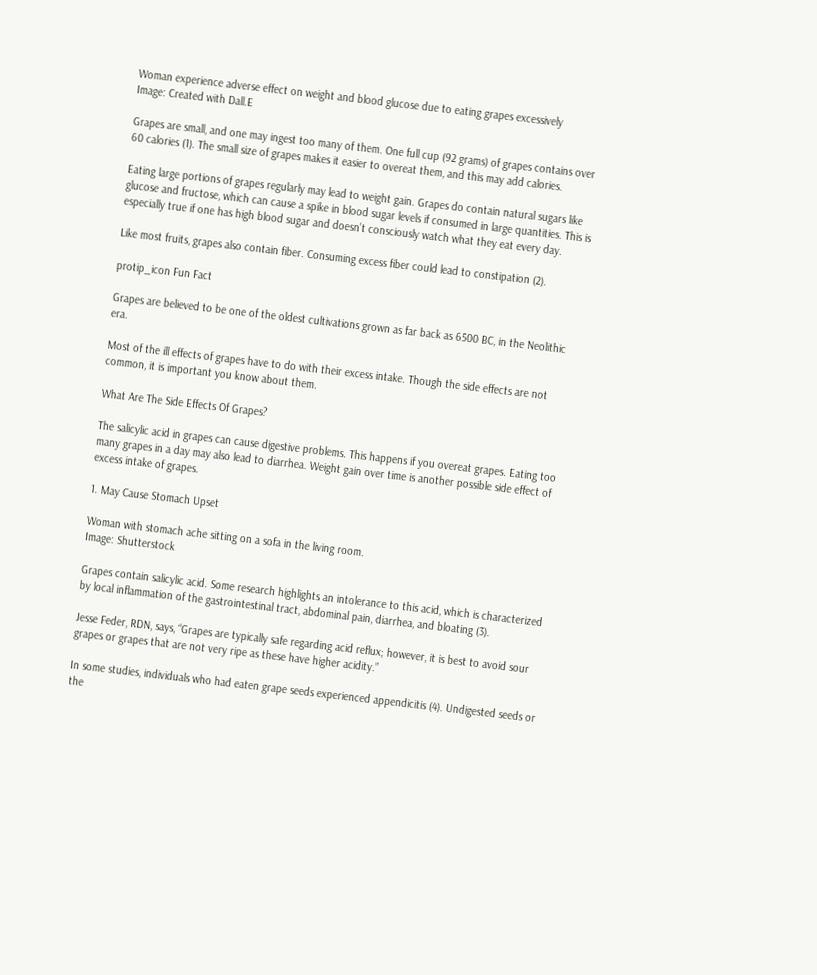Woman experience adverse effect on weight and blood glucose due to eating grapes excessively
Image: Created with Dall.E

Grapes are small, and one may ingest too many of them. One full cup (92 grams) of grapes contains over 60 calories (1). The small size of grapes makes it easier to overeat them, and this may add calories.

Eating large portions of grapes regularly may lead to weight gain. Grapes do contain natural sugars like glucose and fructose, which can cause a spike in blood sugar levels if consumed in large quantities. This is especially true if one has high blood sugar and doesn’t consciously watch what they eat every day.

Like most fruits, grapes also contain fiber. Consuming excess fiber could lead to constipation (2).

protip_icon Fun Fact

Grapes are believed to be one of the oldest cultivations grown as far back as 6500 BC, in the Neolithic era.

Most of the ill effects of grapes have to do with their excess intake. Though the side effects are not common, it is important you know about them.

What Are The Side Effects Of Grapes?

The salicylic acid in grapes can cause digestive problems. This happens if you overeat grapes. Eating too many grapes in a day may also lead to diarrhea. Weight gain over time is another possible side effect of excess intake of grapes.

1. May Cause Stomach Upset

Woman with stomach ache sitting on a sofa in the living room.
Image: Shutterstock

Grapes contain salicylic acid. Some research highlights an intolerance to this acid, which is characterized by local inflammation of the gastrointestinal tract, abdominal pain, diarrhea, and bloating (3).

Jesse Feder, RDN, says, “Grapes are typically safe regarding acid reflux; however, it is best to avoid sour grapes or grapes that are not very ripe as these have higher acidity.”

In some studies, individuals who had eaten grape seeds experienced appendicitis (4). Undigested seeds or the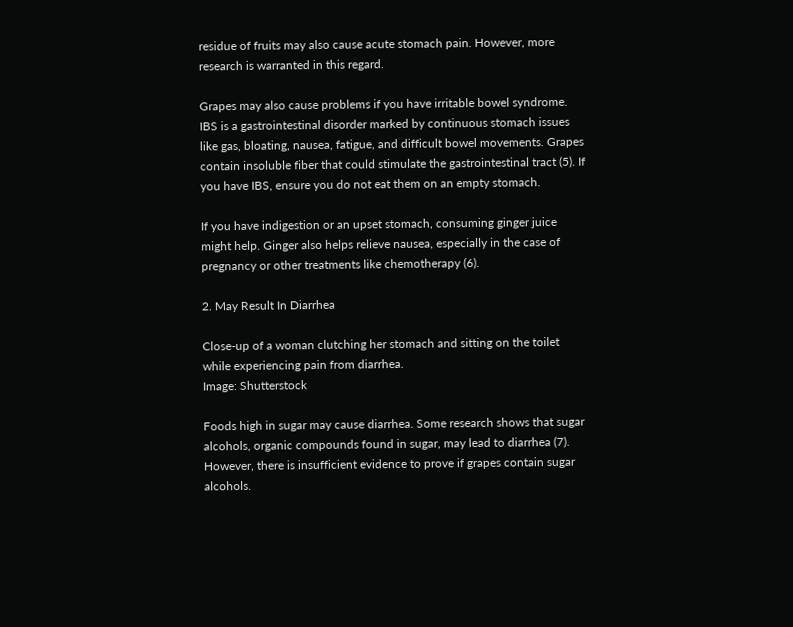residue of fruits may also cause acute stomach pain. However, more research is warranted in this regard.

Grapes may also cause problems if you have irritable bowel syndrome. IBS is a gastrointestinal disorder marked by continuous stomach issues like gas, bloating, nausea, fatigue, and difficult bowel movements. Grapes contain insoluble fiber that could stimulate the gastrointestinal tract (5). If you have IBS, ensure you do not eat them on an empty stomach.

If you have indigestion or an upset stomach, consuming ginger juice might help. Ginger also helps relieve nausea, especially in the case of pregnancy or other treatments like chemotherapy (6).

2. May Result In Diarrhea

Close-up of a woman clutching her stomach and sitting on the toilet while experiencing pain from diarrhea.
Image: Shutterstock

Foods high in sugar may cause diarrhea. Some research shows that sugar alcohols, organic compounds found in sugar, may lead to diarrhea (7). However, there is insufficient evidence to prove if grapes contain sugar alcohols.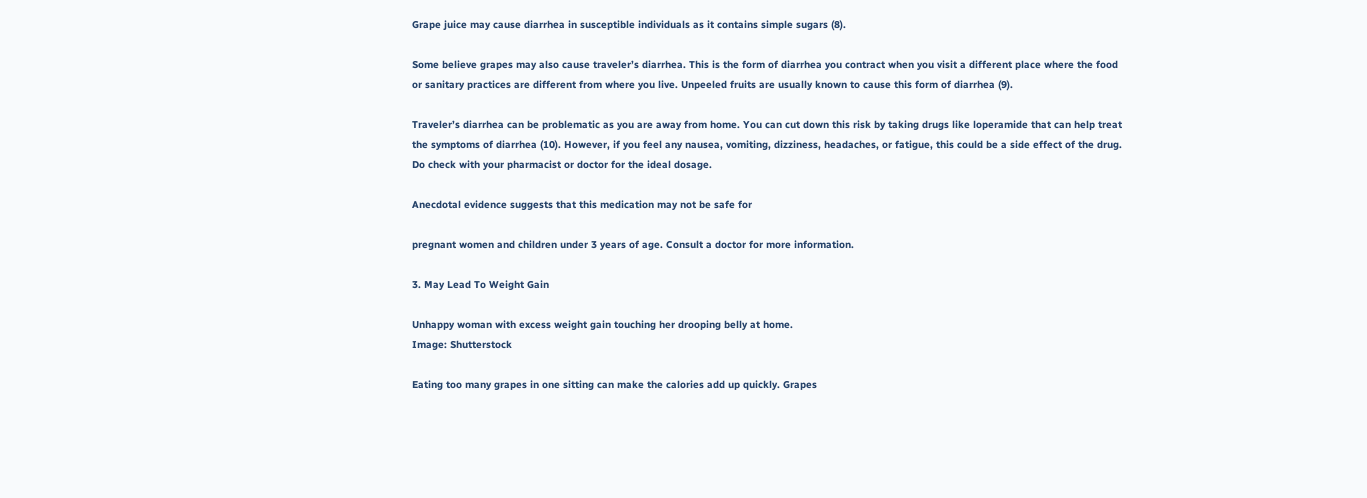Grape juice may cause diarrhea in susceptible individuals as it contains simple sugars (8).

Some believe grapes may also cause traveler’s diarrhea. This is the form of diarrhea you contract when you visit a different place where the food or sanitary practices are different from where you live. Unpeeled fruits are usually known to cause this form of diarrhea (9).

Traveler’s diarrhea can be problematic as you are away from home. You can cut down this risk by taking drugs like loperamide that can help treat the symptoms of diarrhea (10). However, if you feel any nausea, vomiting, dizziness, headaches, or fatigue, this could be a side effect of the drug. Do check with your pharmacist or doctor for the ideal dosage.

Anecdotal evidence suggests that this medication may not be safe for

pregnant women and children under 3 years of age. Consult a doctor for more information.

3. May Lead To Weight Gain

Unhappy woman with excess weight gain touching her drooping belly at home.
Image: Shutterstock

Eating too many grapes in one sitting can make the calories add up quickly. Grapes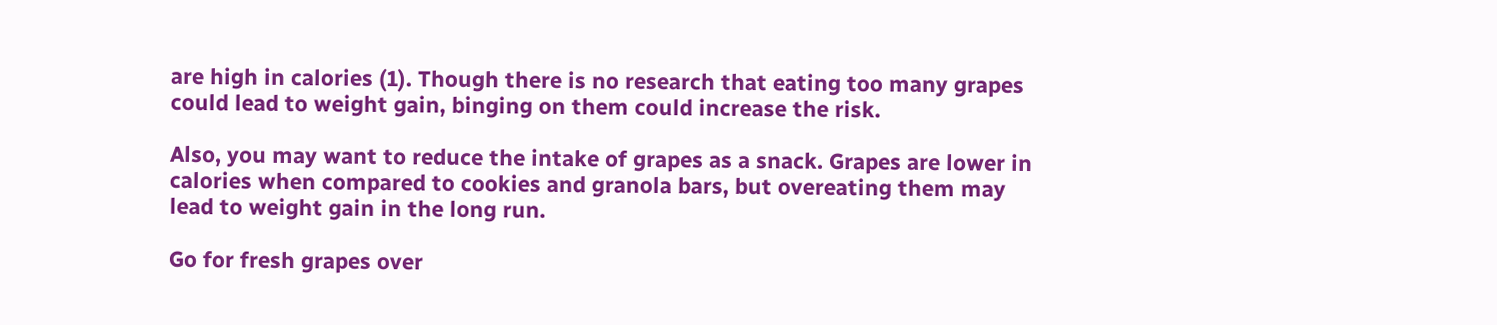are high in calories (1). Though there is no research that eating too many grapes could lead to weight gain, binging on them could increase the risk.

Also, you may want to reduce the intake of grapes as a snack. Grapes are lower in calories when compared to cookies and granola bars, but overeating them may lead to weight gain in the long run.

Go for fresh grapes over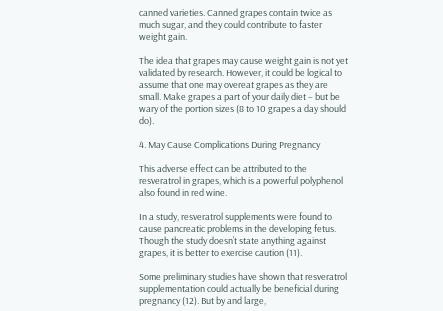canned varieties. Canned grapes contain twice as much sugar, and they could contribute to faster weight gain.

The idea that grapes may cause weight gain is not yet validated by research. However, it could be logical to assume that one may overeat grapes as they are small. Make grapes a part of your daily diet – but be wary of the portion sizes (8 to 10 grapes a day should do).

4. May Cause Complications During Pregnancy

This adverse effect can be attributed to the resveratrol in grapes, which is a powerful polyphenol also found in red wine.

In a study, resveratrol supplements were found to cause pancreatic problems in the developing fetus. Though the study doesn’t state anything against grapes, it is better to exercise caution (11).

Some preliminary studies have shown that resveratrol supplementation could actually be beneficial during pregnancy (12). But by and large,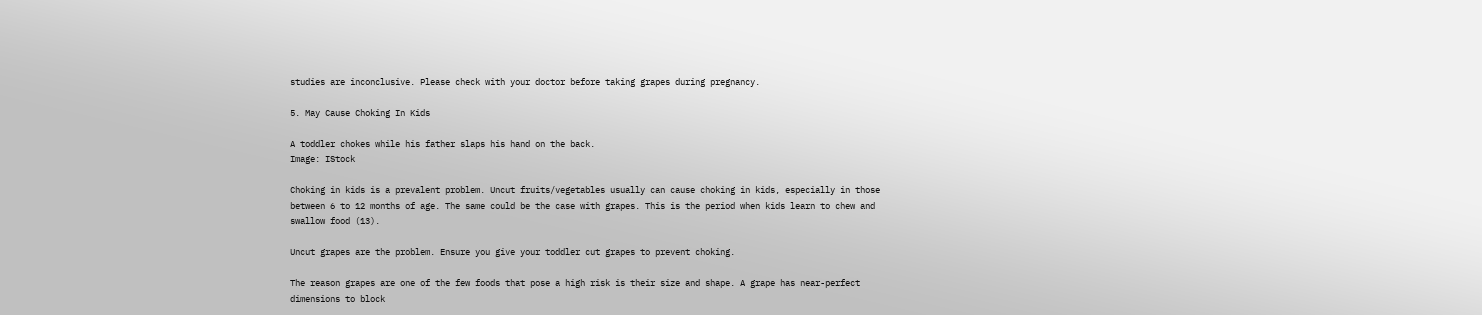studies are inconclusive. Please check with your doctor before taking grapes during pregnancy.

5. May Cause Choking In Kids

A toddler chokes while his father slaps his hand on the back.
Image: IStock

Choking in kids is a prevalent problem. Uncut fruits/vegetables usually can cause choking in kids, especially in those between 6 to 12 months of age. The same could be the case with grapes. This is the period when kids learn to chew and swallow food (13).

Uncut grapes are the problem. Ensure you give your toddler cut grapes to prevent choking.

The reason grapes are one of the few foods that pose a high risk is their size and shape. A grape has near-perfect dimensions to block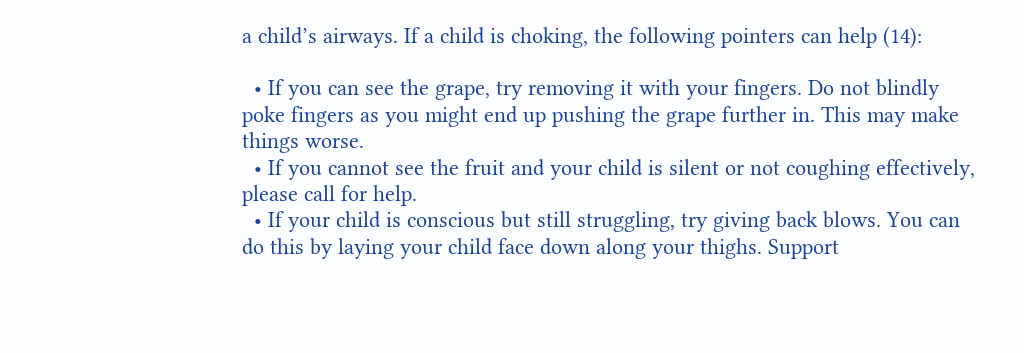a child’s airways. If a child is choking, the following pointers can help (14):

  • If you can see the grape, try removing it with your fingers. Do not blindly poke fingers as you might end up pushing the grape further in. This may make things worse.
  • If you cannot see the fruit and your child is silent or not coughing effectively, please call for help.
  • If your child is conscious but still struggling, try giving back blows. You can do this by laying your child face down along your thighs. Support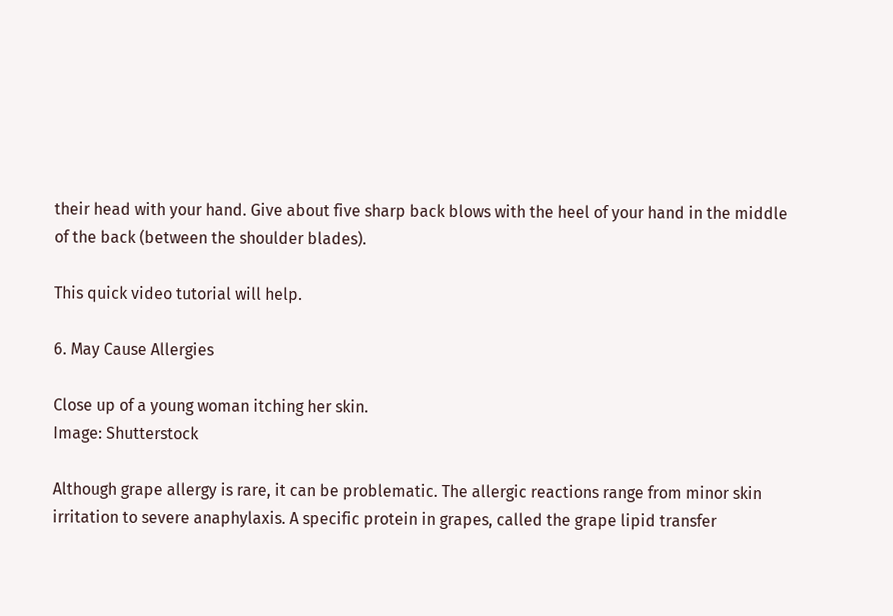their head with your hand. Give about five sharp back blows with the heel of your hand in the middle of the back (between the shoulder blades).

This quick video tutorial will help.

6. May Cause Allergies

Close up of a young woman itching her skin.
Image: Shutterstock

Although grape allergy is rare, it can be problematic. The allergic reactions range from minor skin irritation to severe anaphylaxis. A specific protein in grapes, called the grape lipid transfer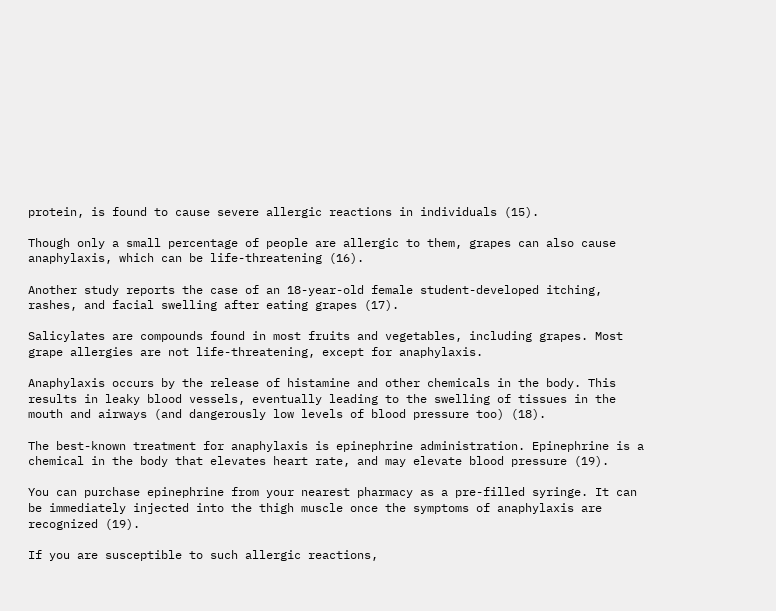protein, is found to cause severe allergic reactions in individuals (15).

Though only a small percentage of people are allergic to them, grapes can also cause anaphylaxis, which can be life-threatening (16).

Another study reports the case of an 18-year-old female student-developed itching, rashes, and facial swelling after eating grapes (17).

Salicylates are compounds found in most fruits and vegetables, including grapes. Most grape allergies are not life-threatening, except for anaphylaxis.

Anaphylaxis occurs by the release of histamine and other chemicals in the body. This results in leaky blood vessels, eventually leading to the swelling of tissues in the mouth and airways (and dangerously low levels of blood pressure too) (18).

The best-known treatment for anaphylaxis is epinephrine administration. Epinephrine is a chemical in the body that elevates heart rate, and may elevate blood pressure (19).

You can purchase epinephrine from your nearest pharmacy as a pre-filled syringe. It can be immediately injected into the thigh muscle once the symptoms of anaphylaxis are recognized (19).

If you are susceptible to such allergic reactions,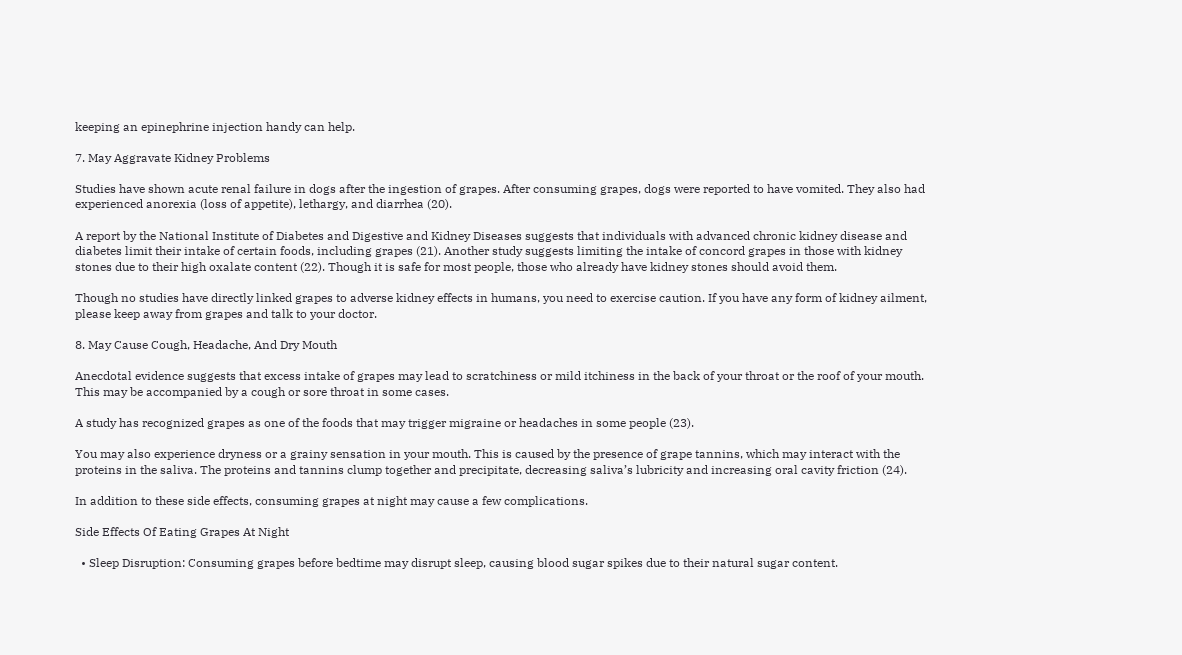keeping an epinephrine injection handy can help.

7. May Aggravate Kidney Problems

Studies have shown acute renal failure in dogs after the ingestion of grapes. After consuming grapes, dogs were reported to have vomited. They also had experienced anorexia (loss of appetite), lethargy, and diarrhea (20).

A report by the National Institute of Diabetes and Digestive and Kidney Diseases suggests that individuals with advanced chronic kidney disease and diabetes limit their intake of certain foods, including grapes (21). Another study suggests limiting the intake of concord grapes in those with kidney stones due to their high oxalate content (22). Though it is safe for most people, those who already have kidney stones should avoid them.

Though no studies have directly linked grapes to adverse kidney effects in humans, you need to exercise caution. If you have any form of kidney ailment, please keep away from grapes and talk to your doctor.

8. May Cause Cough, Headache, And Dry Mouth

Anecdotal evidence suggests that excess intake of grapes may lead to scratchiness or mild itchiness in the back of your throat or the roof of your mouth. This may be accompanied by a cough or sore throat in some cases.

A study has recognized grapes as one of the foods that may trigger migraine or headaches in some people (23).

You may also experience dryness or a grainy sensation in your mouth. This is caused by the presence of grape tannins, which may interact with the proteins in the saliva. The proteins and tannins clump together and precipitate, decreasing saliva’s lubricity and increasing oral cavity friction (24).

In addition to these side effects, consuming grapes at night may cause a few complications.

Side Effects Of Eating Grapes At Night

  • Sleep Disruption: Consuming grapes before bedtime may disrupt sleep, causing blood sugar spikes due to their natural sugar content.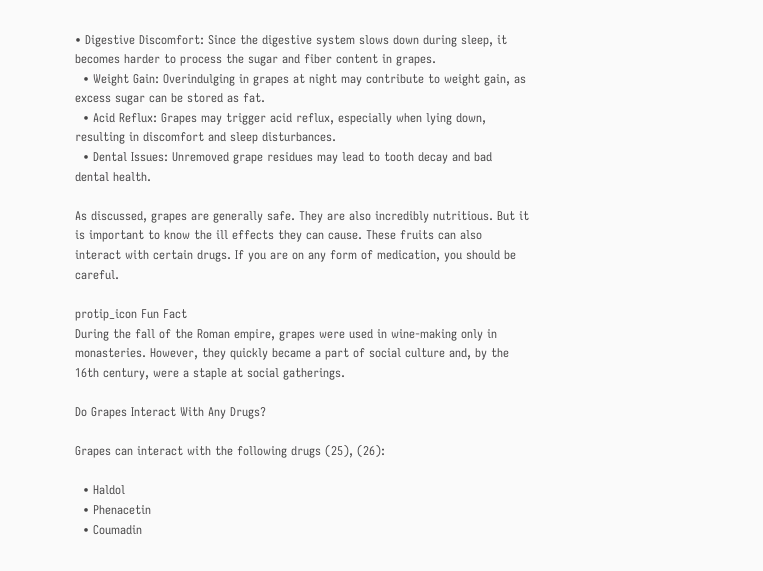• Digestive Discomfort: Since the digestive system slows down during sleep, it becomes harder to process the sugar and fiber content in grapes.
  • Weight Gain: Overindulging in grapes at night may contribute to weight gain, as excess sugar can be stored as fat.
  • Acid Reflux: Grapes may trigger acid reflux, especially when lying down, resulting in discomfort and sleep disturbances.
  • Dental Issues: Unremoved grape residues may lead to tooth decay and bad dental health.

As discussed, grapes are generally safe. They are also incredibly nutritious. But it is important to know the ill effects they can cause. These fruits can also interact with certain drugs. If you are on any form of medication, you should be careful.

protip_icon Fun Fact
During the fall of the Roman empire, grapes were used in wine-making only in monasteries. However, they quickly became a part of social culture and, by the 16th century, were a staple at social gatherings.

Do Grapes Interact With Any Drugs?

Grapes can interact with the following drugs (25), (26):

  • Haldol
  • Phenacetin
  • Coumadin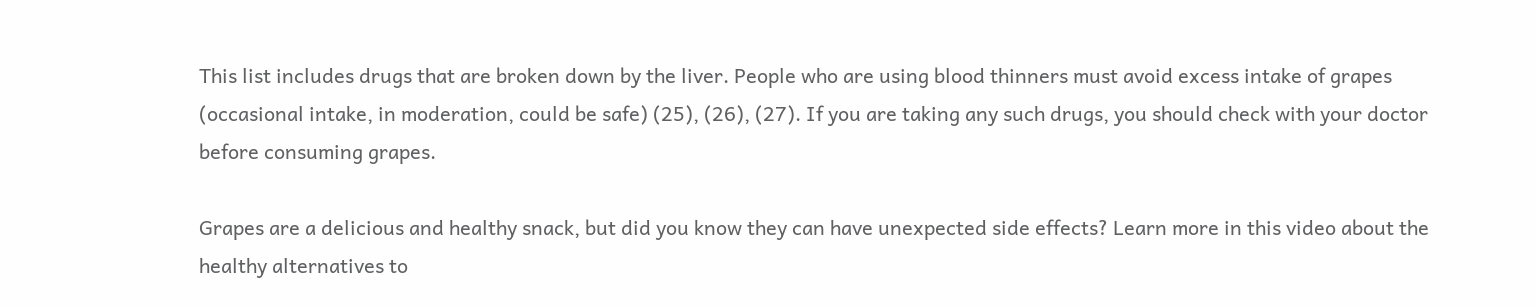This list includes drugs that are broken down by the liver. People who are using blood thinners must avoid excess intake of grapes (occasional intake, in moderation, could be safe) (25), (26), (27). If you are taking any such drugs, you should check with your doctor before consuming grapes.

Grapes are a delicious and healthy snack, but did you know they can have unexpected side effects? Learn more in this video about the healthy alternatives to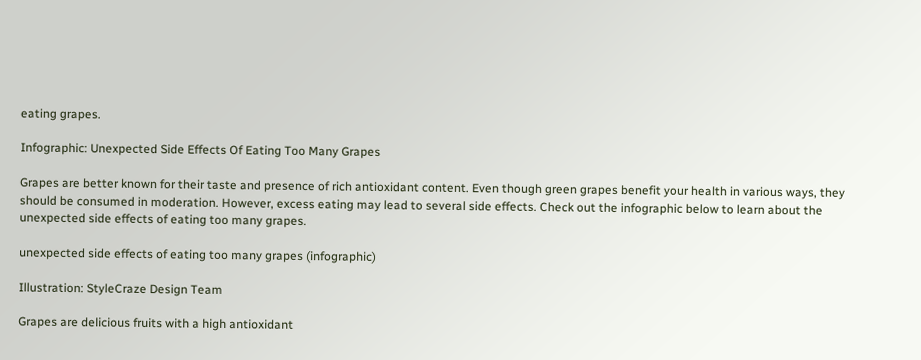eating grapes.

Infographic: Unexpected Side Effects Of Eating Too Many Grapes

Grapes are better known for their taste and presence of rich antioxidant content. Even though green grapes benefit your health in various ways, they should be consumed in moderation. However, excess eating may lead to several side effects. Check out the infographic below to learn about the unexpected side effects of eating too many grapes.

unexpected side effects of eating too many grapes (infographic)

Illustration: StyleCraze Design Team

Grapes are delicious fruits with a high antioxidant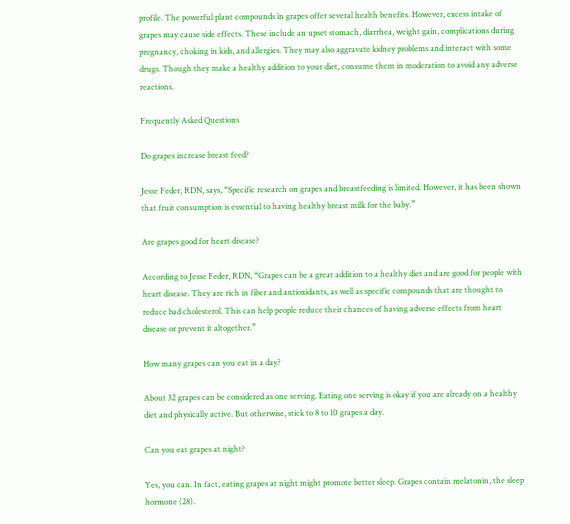profile. The powerful plant compounds in grapes offer several health benefits. However, excess intake of grapes may cause side effects. These include an upset stomach, diarrhea, weight gain, complications during pregnancy, choking in kids, and allergies. They may also aggravate kidney problems and interact with some drugs. Though they make a healthy addition to your diet, consume them in moderation to avoid any adverse reactions.

Frequently Asked Questions

Do grapes increase breast feed?

Jesse Feder, RDN, says, “Specific research on grapes and breastfeeding is limited. However, it has been shown that fruit consumption is essential to having healthy breast milk for the baby.”

Are grapes good for heart disease?

According to Jesse Feder, RDN, “Grapes can be a great addition to a healthy diet and are good for people with heart disease. They are rich in fiber and antioxidants, as well as specific compounds that are thought to reduce bad cholesterol. This can help people reduce their chances of having adverse effects from heart disease or prevent it altogether.”

How many grapes can you eat in a day?

About 32 grapes can be considered as one serving. Eating one serving is okay if you are already on a healthy diet and physically active. But otherwise, stick to 8 to 10 grapes a day.

Can you eat grapes at night?

Yes, you can. In fact, eating grapes at night might promote better sleep. Grapes contain melatonin, the sleep hormone (28).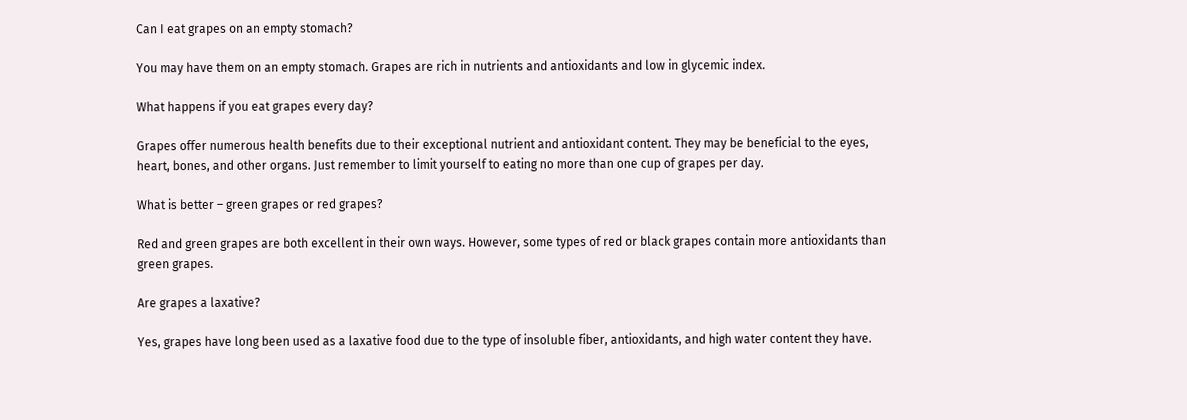Can I eat grapes on an empty stomach?

You may have them on an empty stomach. Grapes are rich in nutrients and antioxidants and low in glycemic index.

What happens if you eat grapes every day?

Grapes offer numerous health benefits due to their exceptional nutrient and antioxidant content. They may be beneficial to the eyes, heart, bones, and other organs. Just remember to limit yourself to eating no more than one cup of grapes per day.

What is better – green grapes or red grapes?

Red and green grapes are both excellent in their own ways. However, some types of red or black grapes contain more antioxidants than green grapes.

Are grapes a laxative?

Yes, grapes have long been used as a laxative food due to the type of insoluble fiber, antioxidants, and high water content they have.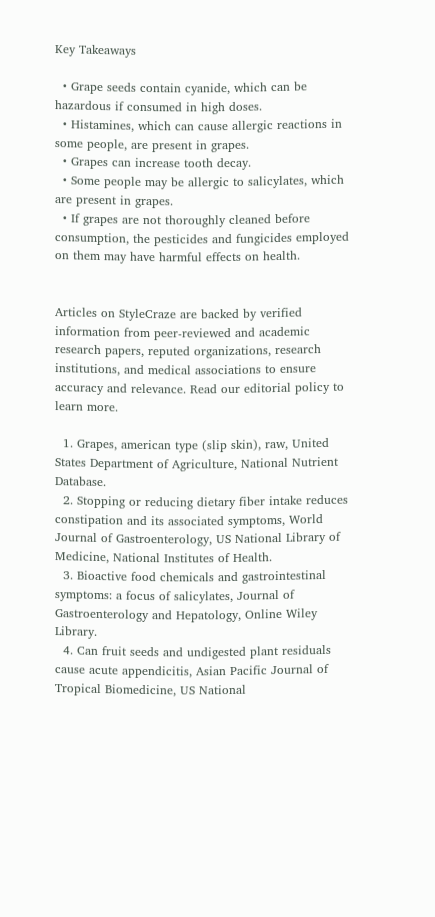Key Takeaways

  • Grape seeds contain cyanide, which can be hazardous if consumed in high doses.
  • Histamines, which can cause allergic reactions in some people, are present in grapes.
  • Grapes can increase tooth decay.
  • Some people may be allergic to salicylates, which are present in grapes.
  • If grapes are not thoroughly cleaned before consumption, the pesticides and fungicides employed on them may have harmful effects on health.


Articles on StyleCraze are backed by verified information from peer-reviewed and academic research papers, reputed organizations, research institutions, and medical associations to ensure accuracy and relevance. Read our editorial policy to learn more.

  1. Grapes, american type (slip skin), raw, United States Department of Agriculture, National Nutrient Database.
  2. Stopping or reducing dietary fiber intake reduces constipation and its associated symptoms, World Journal of Gastroenterology, US National Library of Medicine, National Institutes of Health.
  3. Bioactive food chemicals and gastrointestinal symptoms: a focus of salicylates, Journal of Gastroenterology and Hepatology, Online Wiley Library.
  4. Can fruit seeds and undigested plant residuals cause acute appendicitis, Asian Pacific Journal of Tropical Biomedicine, US National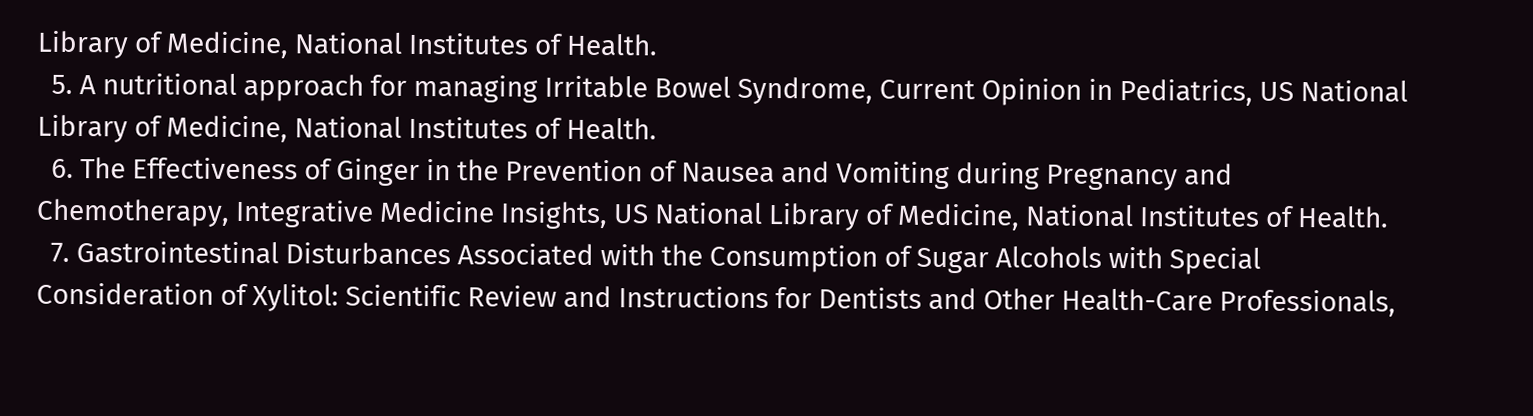Library of Medicine, National Institutes of Health.
  5. A nutritional approach for managing Irritable Bowel Syndrome, Current Opinion in Pediatrics, US National Library of Medicine, National Institutes of Health.
  6. The Effectiveness of Ginger in the Prevention of Nausea and Vomiting during Pregnancy and Chemotherapy, Integrative Medicine Insights, US National Library of Medicine, National Institutes of Health.
  7. Gastrointestinal Disturbances Associated with the Consumption of Sugar Alcohols with Special Consideration of Xylitol: Scientific Review and Instructions for Dentists and Other Health-Care Professionals,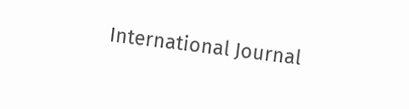International Journal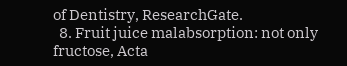of Dentistry, ResearchGate.
  8. Fruit juice malabsorption: not only fructose, Acta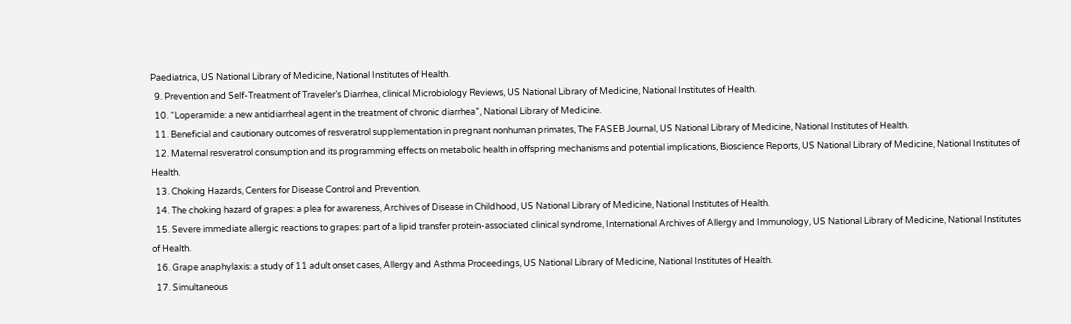Paediatrica, US National Library of Medicine, National Institutes of Health.
  9. Prevention and Self-Treatment of Traveler’s Diarrhea, clinical Microbiology Reviews, US National Library of Medicine, National Institutes of Health.
  10. “Loperamide: a new antidiarrheal agent in the treatment of chronic diarrhea”, National Library of Medicine.
  11. Beneficial and cautionary outcomes of resveratrol supplementation in pregnant nonhuman primates, The FASEB Journal, US National Library of Medicine, National Institutes of Health.
  12. Maternal resveratrol consumption and its programming effects on metabolic health in offspring mechanisms and potential implications, Bioscience Reports, US National Library of Medicine, National Institutes of Health.
  13. Choking Hazards, Centers for Disease Control and Prevention.
  14. The choking hazard of grapes: a plea for awareness, Archives of Disease in Childhood, US National Library of Medicine, National Institutes of Health.
  15. Severe immediate allergic reactions to grapes: part of a lipid transfer protein-associated clinical syndrome, International Archives of Allergy and Immunology, US National Library of Medicine, National Institutes of Health.
  16. Grape anaphylaxis: a study of 11 adult onset cases, Allergy and Asthma Proceedings, US National Library of Medicine, National Institutes of Health.
  17. Simultaneous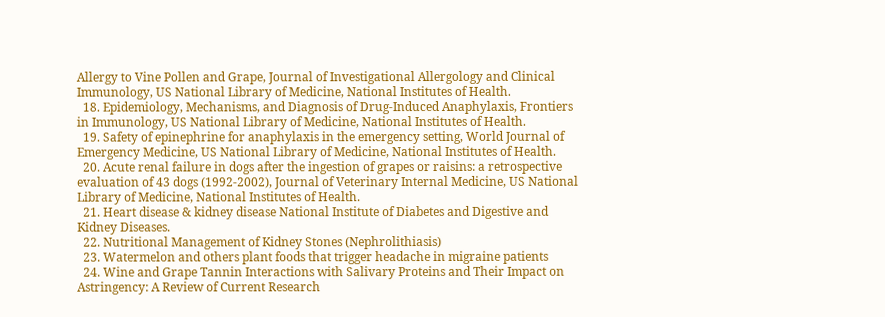Allergy to Vine Pollen and Grape, Journal of Investigational Allergology and Clinical Immunology, US National Library of Medicine, National Institutes of Health.
  18. Epidemiology, Mechanisms, and Diagnosis of Drug-Induced Anaphylaxis, Frontiers in Immunology, US National Library of Medicine, National Institutes of Health.
  19. Safety of epinephrine for anaphylaxis in the emergency setting, World Journal of Emergency Medicine, US National Library of Medicine, National Institutes of Health.
  20. Acute renal failure in dogs after the ingestion of grapes or raisins: a retrospective evaluation of 43 dogs (1992-2002), Journal of Veterinary Internal Medicine, US National Library of Medicine, National Institutes of Health.
  21. Heart disease & kidney disease National Institute of Diabetes and Digestive and Kidney Diseases.
  22. Nutritional Management of Kidney Stones (Nephrolithiasis)
  23. Watermelon and others plant foods that trigger headache in migraine patients
  24. Wine and Grape Tannin Interactions with Salivary Proteins and Their Impact on Astringency: A Review of Current Research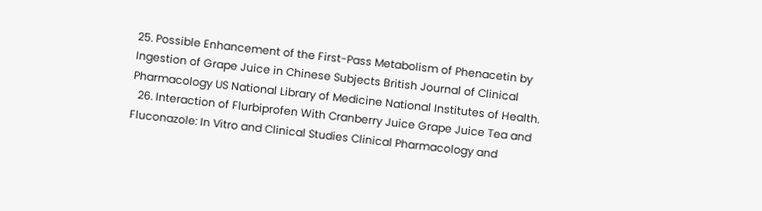25. Possible Enhancement of the First-Pass Metabolism of Phenacetin by Ingestion of Grape Juice in Chinese Subjects British Journal of Clinical Pharmacology US National Library of Medicine National Institutes of Health.
  26. Interaction of Flurbiprofen With Cranberry Juice Grape Juice Tea and Fluconazole: In Vitro and Clinical Studies Clinical Pharmacology and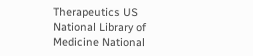Therapeutics US National Library of Medicine National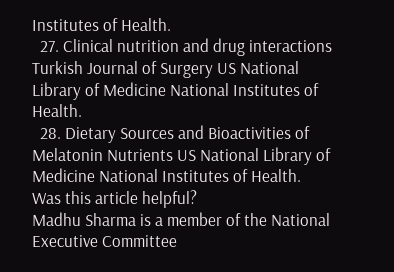Institutes of Health.
  27. Clinical nutrition and drug interactions Turkish Journal of Surgery US National Library of Medicine National Institutes of Health.
  28. Dietary Sources and Bioactivities of Melatonin Nutrients US National Library of Medicine National Institutes of Health.
Was this article helpful?
Madhu Sharma is a member of the National Executive Committee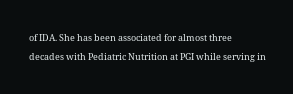of IDA. She has been associated for almost three decades with Pediatric Nutrition at PGI while serving in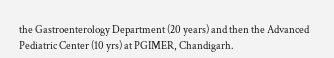the Gastroenterology Department (20 years) and then the Advanced Pediatric Center (10 yrs) at PGIMER, Chandigarh.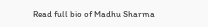Read full bio of Madhu Sharma